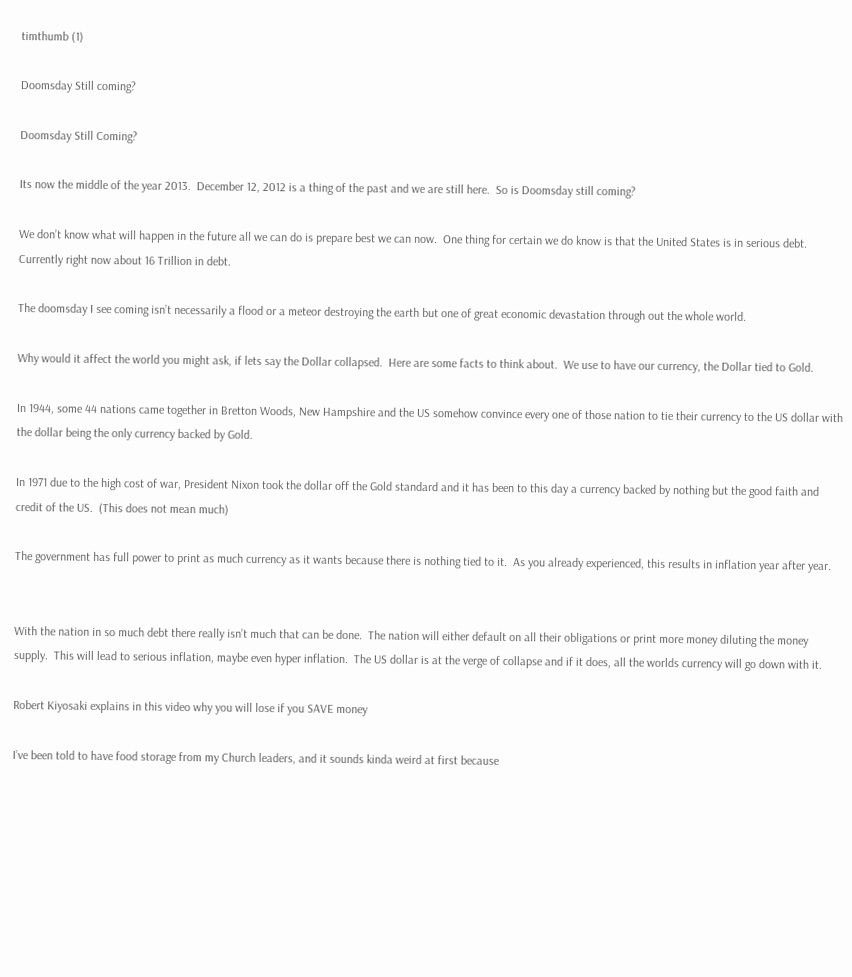timthumb (1)

Doomsday Still coming?

Doomsday Still Coming?

Its now the middle of the year 2013.  December 12, 2012 is a thing of the past and we are still here.  So is Doomsday still coming?

We don’t know what will happen in the future all we can do is prepare best we can now.  One thing for certain we do know is that the United States is in serious debt.  Currently right now about 16 Trillion in debt.

The doomsday I see coming isn’t necessarily a flood or a meteor destroying the earth but one of great economic devastation through out the whole world.

Why would it affect the world you might ask, if lets say the Dollar collapsed.  Here are some facts to think about.  We use to have our currency, the Dollar tied to Gold.

In 1944, some 44 nations came together in Bretton Woods, New Hampshire and the US somehow convince every one of those nation to tie their currency to the US dollar with the dollar being the only currency backed by Gold.

In 1971 due to the high cost of war, President Nixon took the dollar off the Gold standard and it has been to this day a currency backed by nothing but the good faith and credit of the US.  (This does not mean much)

The government has full power to print as much currency as it wants because there is nothing tied to it.  As you already experienced, this results in inflation year after year.


With the nation in so much debt there really isn’t much that can be done.  The nation will either default on all their obligations or print more money diluting the money supply.  This will lead to serious inflation, maybe even hyper inflation.  The US dollar is at the verge of collapse and if it does, all the worlds currency will go down with it.

Robert Kiyosaki explains in this video why you will lose if you SAVE money

I’ve been told to have food storage from my Church leaders, and it sounds kinda weird at first because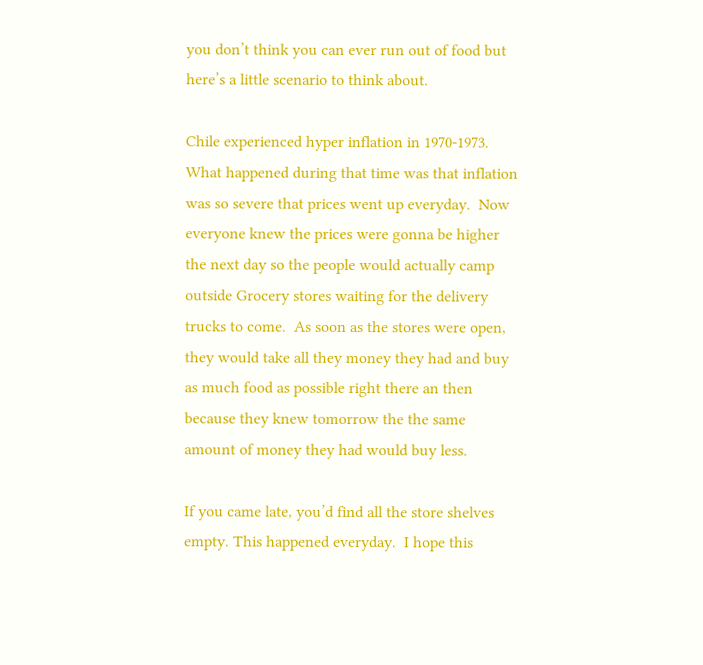you don’t think you can ever run out of food but here’s a little scenario to think about.

Chile experienced hyper inflation in 1970-1973. What happened during that time was that inflation was so severe that prices went up everyday.  Now everyone knew the prices were gonna be higher the next day so the people would actually camp outside Grocery stores waiting for the delivery trucks to come.  As soon as the stores were open, they would take all they money they had and buy as much food as possible right there an then because they knew tomorrow the the same amount of money they had would buy less.

If you came late, you’d find all the store shelves empty. This happened everyday.  I hope this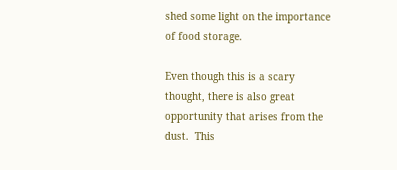shed some light on the importance of food storage.

Even though this is a scary thought, there is also great opportunity that arises from the dust.  This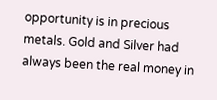opportunity is in precious metals. Gold and Silver had always been the real money in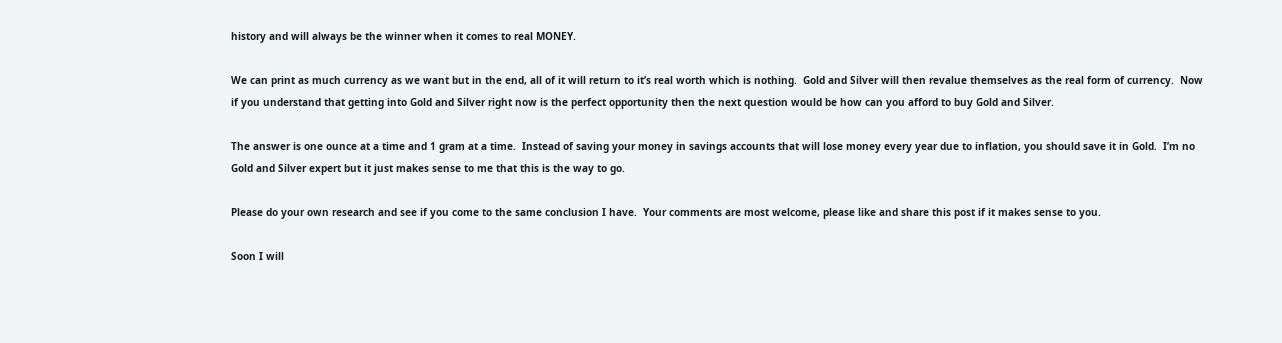history and will always be the winner when it comes to real MONEY.

We can print as much currency as we want but in the end, all of it will return to it’s real worth which is nothing.  Gold and Silver will then revalue themselves as the real form of currency.  Now if you understand that getting into Gold and Silver right now is the perfect opportunity then the next question would be how can you afford to buy Gold and Silver.

The answer is one ounce at a time and 1 gram at a time.  Instead of saving your money in savings accounts that will lose money every year due to inflation, you should save it in Gold.  I’m no Gold and Silver expert but it just makes sense to me that this is the way to go.

Please do your own research and see if you come to the same conclusion I have.  Your comments are most welcome, please like and share this post if it makes sense to you.

Soon I will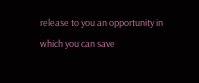release to you an opportunity in which you can save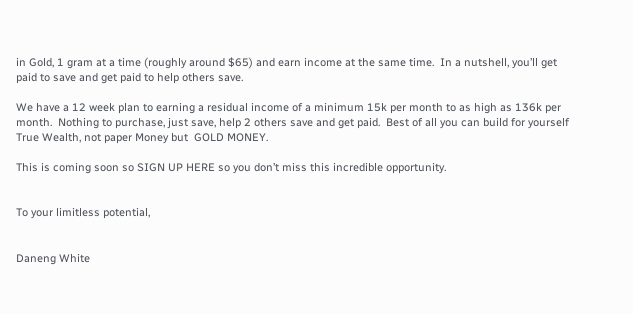in Gold, 1 gram at a time (roughly around $65) and earn income at the same time.  In a nutshell, you’ll get paid to save and get paid to help others save.

We have a 12 week plan to earning a residual income of a minimum 15k per month to as high as 136k per month.  Nothing to purchase, just save, help 2 others save and get paid.  Best of all you can build for yourself True Wealth, not paper Money but  GOLD MONEY.

This is coming soon so SIGN UP HERE so you don’t miss this incredible opportunity.


To your limitless potential,


Daneng White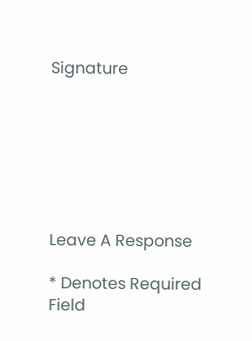Signature







Leave A Response

* Denotes Required Field